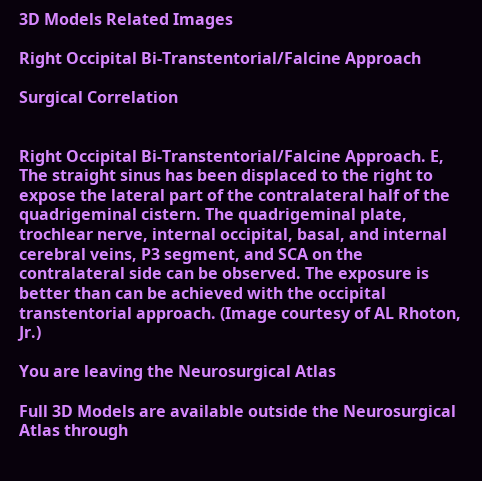3D Models Related Images

Right Occipital Bi-Transtentorial/Falcine Approach

Surgical Correlation


Right Occipital Bi-Transtentorial/Falcine Approach. E, The straight sinus has been displaced to the right to expose the lateral part of the contralateral half of the quadrigeminal cistern. The quadrigeminal plate, trochlear nerve, internal occipital, basal, and internal cerebral veins, P3 segment, and SCA on the contralateral side can be observed. The exposure is better than can be achieved with the occipital transtentorial approach. (Image courtesy of AL Rhoton, Jr.)

You are leaving the Neurosurgical Atlas

Full 3D Models are available outside the Neurosurgical Atlas through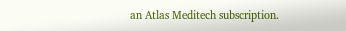an Atlas Meditech subscription.